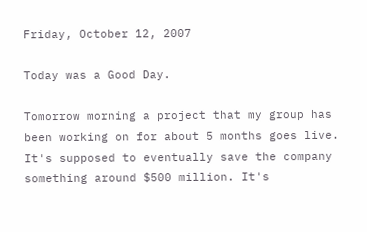Friday, October 12, 2007

Today was a Good Day.

Tomorrow morning a project that my group has been working on for about 5 months goes live. It's supposed to eventually save the company something around $500 million. It's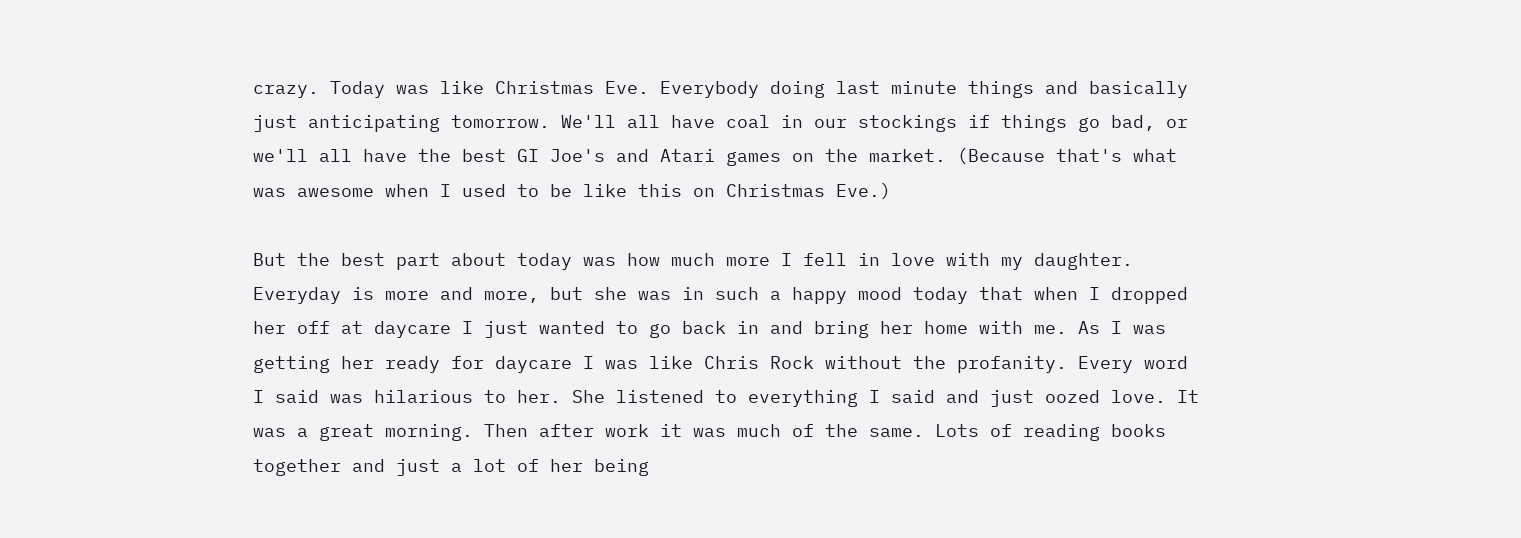crazy. Today was like Christmas Eve. Everybody doing last minute things and basically just anticipating tomorrow. We'll all have coal in our stockings if things go bad, or we'll all have the best GI Joe's and Atari games on the market. (Because that's what was awesome when I used to be like this on Christmas Eve.)

But the best part about today was how much more I fell in love with my daughter. Everyday is more and more, but she was in such a happy mood today that when I dropped her off at daycare I just wanted to go back in and bring her home with me. As I was getting her ready for daycare I was like Chris Rock without the profanity. Every word I said was hilarious to her. She listened to everything I said and just oozed love. It was a great morning. Then after work it was much of the same. Lots of reading books together and just a lot of her being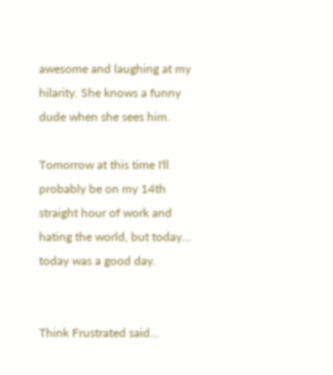awesome and laughing at my hilarity. She knows a funny dude when she sees him.

Tomorrow at this time I'll probably be on my 14th straight hour of work and hating the world, but today... today was a good day.


Think Frustrated said...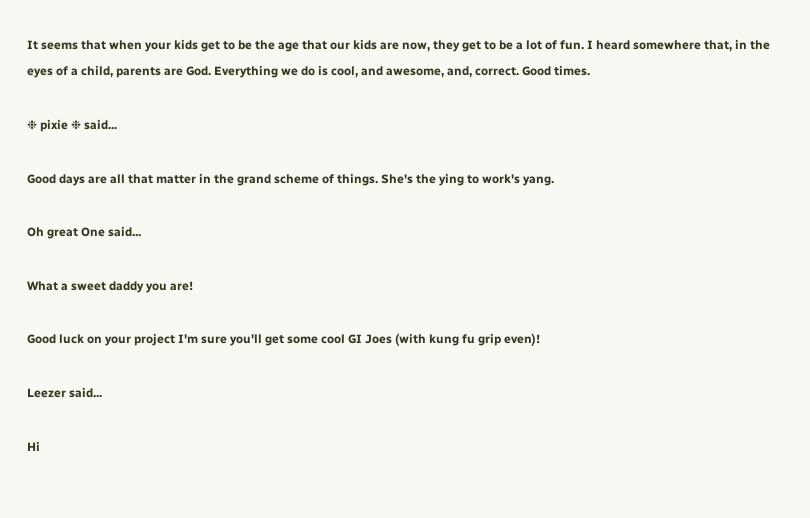It seems that when your kids get to be the age that our kids are now, they get to be a lot of fun. I heard somewhere that, in the eyes of a child, parents are God. Everything we do is cool, and awesome, and, correct. Good times.

❉ pixie ❉ said...

Good days are all that matter in the grand scheme of things. She's the ying to work's yang.

Oh great One said...

What a sweet daddy you are!

Good luck on your project I'm sure you'll get some cool GI Joes (with kung fu grip even)!

Leezer said...

Hi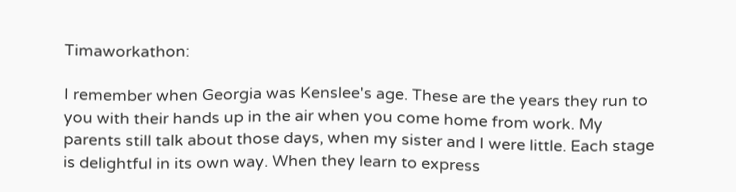Timaworkathon:

I remember when Georgia was Kenslee's age. These are the years they run to you with their hands up in the air when you come home from work. My parents still talk about those days, when my sister and I were little. Each stage is delightful in its own way. When they learn to express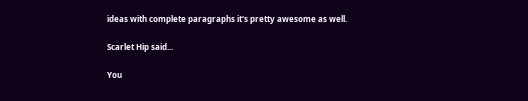ideas with complete paragraphs it's pretty awesome as well.

Scarlet Hip said...

You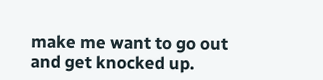make me want to go out and get knocked up.